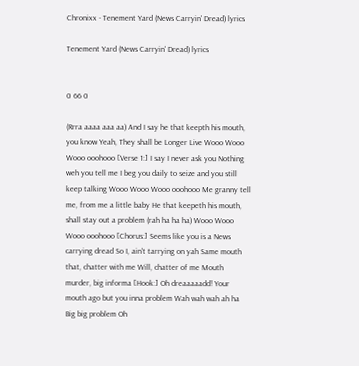Chronixx - Tenement Yard (News Carryin' Dread) lyrics

Tenement Yard (News Carryin' Dread) lyrics


0 66 0

(Rrra aaaa aaa aa) And I say he that keepth his mouth, you know Yeah, They shall be Longer Live Wooo Wooo Wooo ooohooo [Verse 1:] I say I never ask you Nothing weh you tell me I beg you daily to seize and you still keep talking Wooo Wooo Wooo ooohooo Me granny tell me, from me a little baby He that keepeth his mouth, shall stay out a problem (rah ha ha ha) Wooo Wooo Wooo ooohooo [Chorus:] Seems like you is a News carrying dread So I, ain't tarrying on yah Same mouth that, chatter with me Will, chatter of me Mouth murder, big informa [Hook:] Oh dreaaaaadd! Your mouth ago but you inna problem Wah wah wah ah ha Big big problem Oh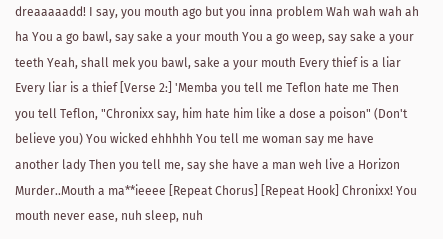dreaaaaadd! I say, you mouth ago but you inna problem Wah wah wah ah ha You a go bawl, say sake a your mouth You a go weep, say sake a your teeth Yeah, shall mek you bawl, sake a your mouth Every thief is a liar Every liar is a thief [Verse 2:] 'Memba you tell me Teflon hate me Then you tell Teflon, "Chronixx say, him hate him like a dose a poison" (Don't believe you) You wicked ehhhhh You tell me woman say me have another lady Then you tell me, say she have a man weh live a Horizon Murder..Mouth a ma**ieeee [Repeat Chorus] [Repeat Hook] Chronixx! You mouth never ease, nuh sleep, nuh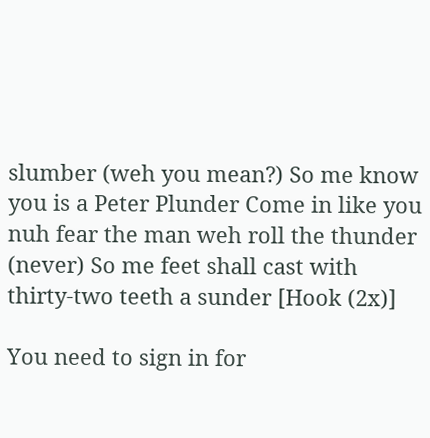slumber (weh you mean?) So me know you is a Peter Plunder Come in like you nuh fear the man weh roll the thunder (never) So me feet shall cast with thirty-two teeth a sunder [Hook (2x)]

You need to sign in for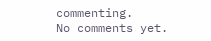commenting.
No comments yet.